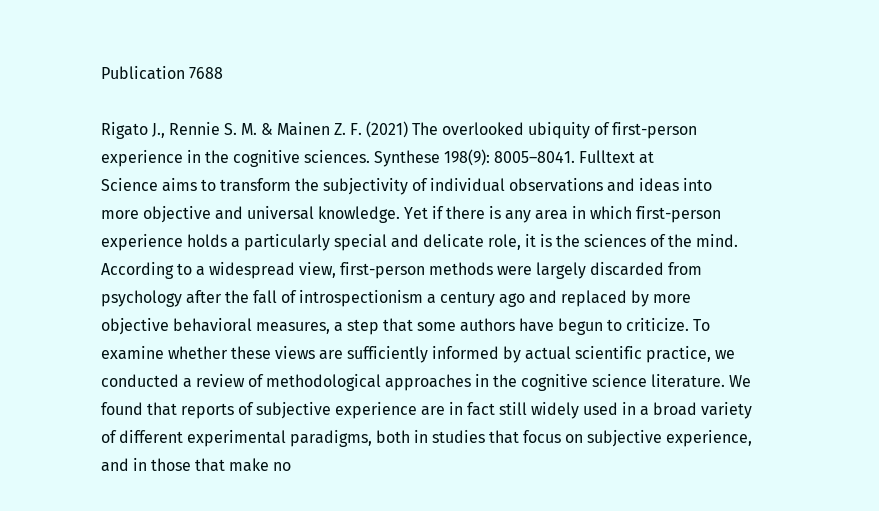Publication 7688

Rigato J., Rennie S. M. & Mainen Z. F. (2021) The overlooked ubiquity of first-person experience in the cognitive sciences. Synthese 198(9): 8005–8041. Fulltext at
Science aims to transform the subjectivity of individual observations and ideas into more objective and universal knowledge. Yet if there is any area in which first-person experience holds a particularly special and delicate role, it is the sciences of the mind. According to a widespread view, first-person methods were largely discarded from psychology after the fall of introspectionism a century ago and replaced by more objective behavioral measures, a step that some authors have begun to criticize. To examine whether these views are sufficiently informed by actual scientific practice, we conducted a review of methodological approaches in the cognitive science literature. We found that reports of subjective experience are in fact still widely used in a broad variety of different experimental paradigms, both in studies that focus on subjective experience, and in those that make no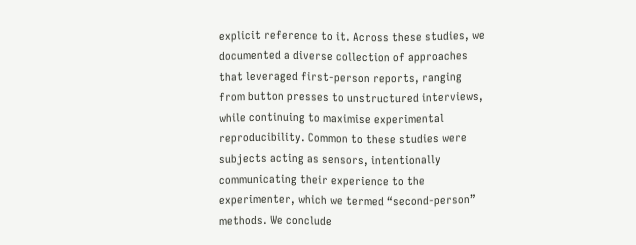explicit reference to it. Across these studies, we documented a diverse collection of approaches that leveraged first-person reports, ranging from button presses to unstructured interviews, while continuing to maximise experimental reproducibility. Common to these studies were subjects acting as sensors, intentionally communicating their experience to the experimenter, which we termed “second-person” methods. We conclude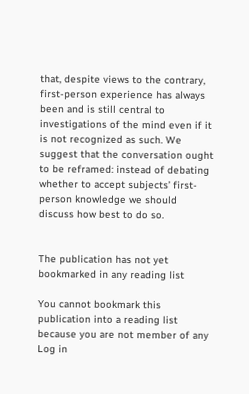that, despite views to the contrary, first-person experience has always been and is still central to investigations of the mind even if it is not recognized as such. We suggest that the conversation ought to be reframed: instead of debating whether to accept subjects’ first-person knowledge we should discuss how best to do so.


The publication has not yet bookmarked in any reading list

You cannot bookmark this publication into a reading list because you are not member of any
Log in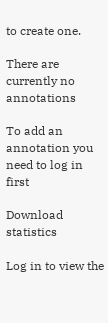to create one.

There are currently no annotations

To add an annotation you need to log in first

Download statistics

Log in to view the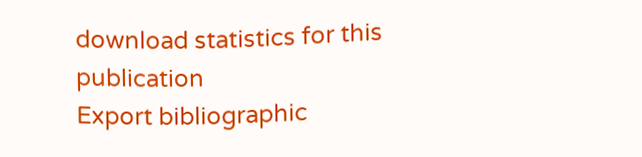download statistics for this publication
Export bibliographic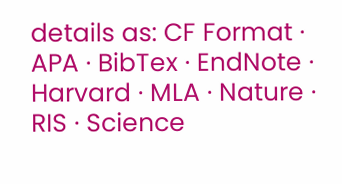details as: CF Format · APA · BibTex · EndNote · Harvard · MLA · Nature · RIS · Science